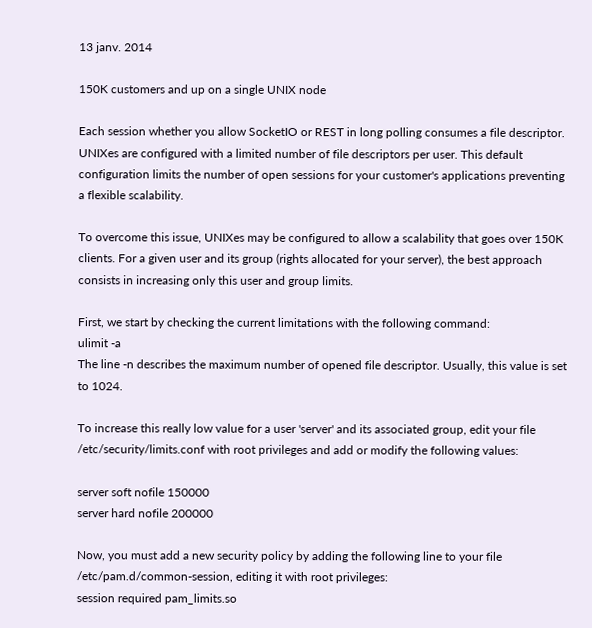13 janv. 2014

150K customers and up on a single UNIX node

Each session whether you allow SocketIO or REST in long polling consumes a file descriptor. UNIXes are configured with a limited number of file descriptors per user. This default configuration limits the number of open sessions for your customer's applications preventing a flexible scalability.

To overcome this issue, UNIXes may be configured to allow a scalability that goes over 150K clients. For a given user and its group (rights allocated for your server), the best approach consists in increasing only this user and group limits.

First, we start by checking the current limitations with the following command:
ulimit -a
The line -n describes the maximum number of opened file descriptor. Usually, this value is set to 1024.

To increase this really low value for a user 'server' and its associated group, edit your file /etc/security/limits.conf with root privileges and add or modify the following values:

server soft nofile 150000
server hard nofile 200000

Now, you must add a new security policy by adding the following line to your file /etc/pam.d/common-session, editing it with root privileges:
session required pam_limits.so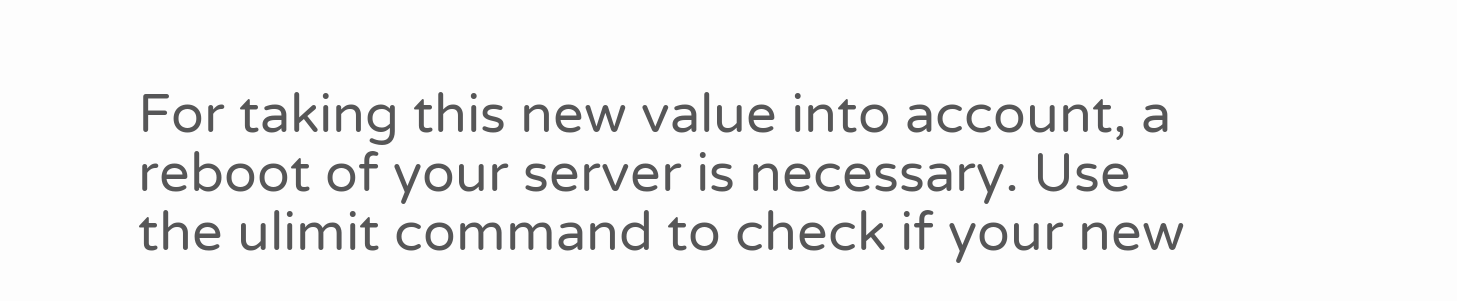For taking this new value into account, a reboot of your server is necessary. Use the ulimit command to check if your new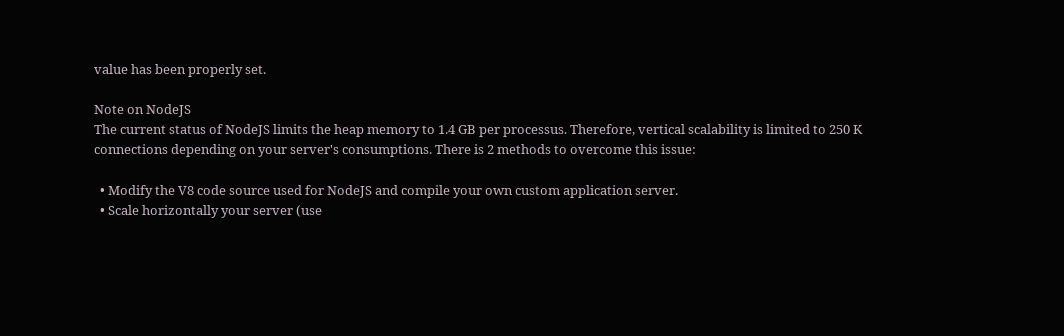value has been properly set.

Note on NodeJS
The current status of NodeJS limits the heap memory to 1.4 GB per processus. Therefore, vertical scalability is limited to 250 K connections depending on your server's consumptions. There is 2 methods to overcome this issue:

  • Modify the V8 code source used for NodeJS and compile your own custom application server.
  • Scale horizontally your server (use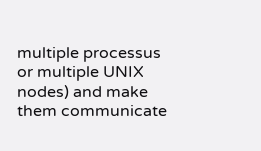multiple processus or multiple UNIX nodes) and make them communicate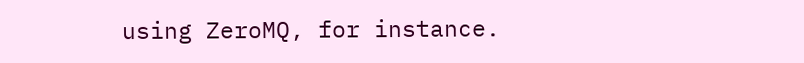using ZeroMQ, for instance.